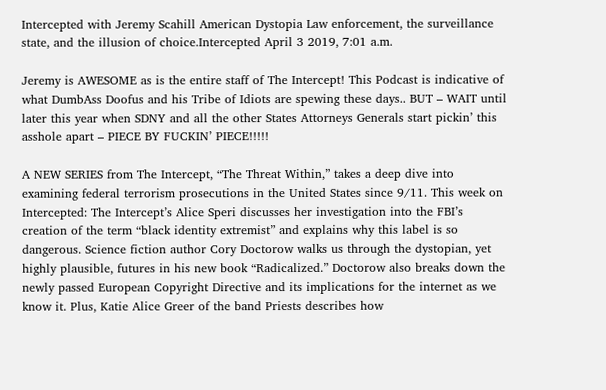Intercepted with Jeremy Scahill American Dystopia Law enforcement, the surveillance state, and the illusion of choice.Intercepted April 3 2019, 7:01 a.m.

Jeremy is AWESOME as is the entire staff of The Intercept! This Podcast is indicative of what DumbAss Doofus and his Tribe of Idiots are spewing these days.. BUT – WAIT until later this year when SDNY and all the other States Attorneys Generals start pickin’ this asshole apart – PIECE BY FUCKIN’ PIECE!!!!!

A NEW SERIES from The Intercept, “The Threat Within,” takes a deep dive into examining federal terrorism prosecutions in the United States since 9/11. This week on Intercepted: The Intercept’s Alice Speri discusses her investigation into the FBI’s creation of the term “black identity extremist” and explains why this label is so dangerous. Science fiction author Cory Doctorow walks us through the dystopian, yet highly plausible, futures in his new book “Radicalized.” Doctorow also breaks down the newly passed European Copyright Directive and its implications for the internet as we know it. Plus, Katie Alice Greer of the band Priests describes how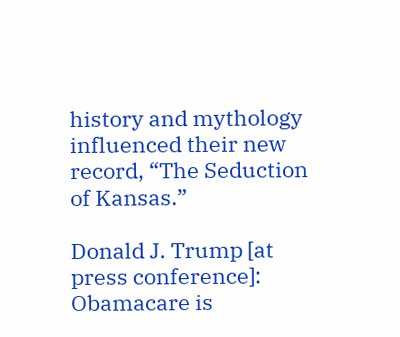history and mythology influenced their new record, “The Seduction of Kansas.”

Donald J. Trump [at press conference]: Obamacare is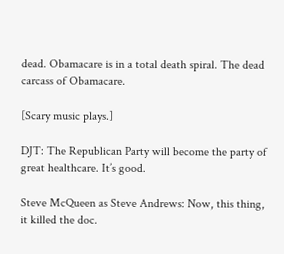dead. Obamacare is in a total death spiral. The dead carcass of Obamacare.

[Scary music plays.]

DJT: The Republican Party will become the party of great healthcare. It’s good.

Steve McQueen as Steve Andrews: Now, this thing, it killed the doc.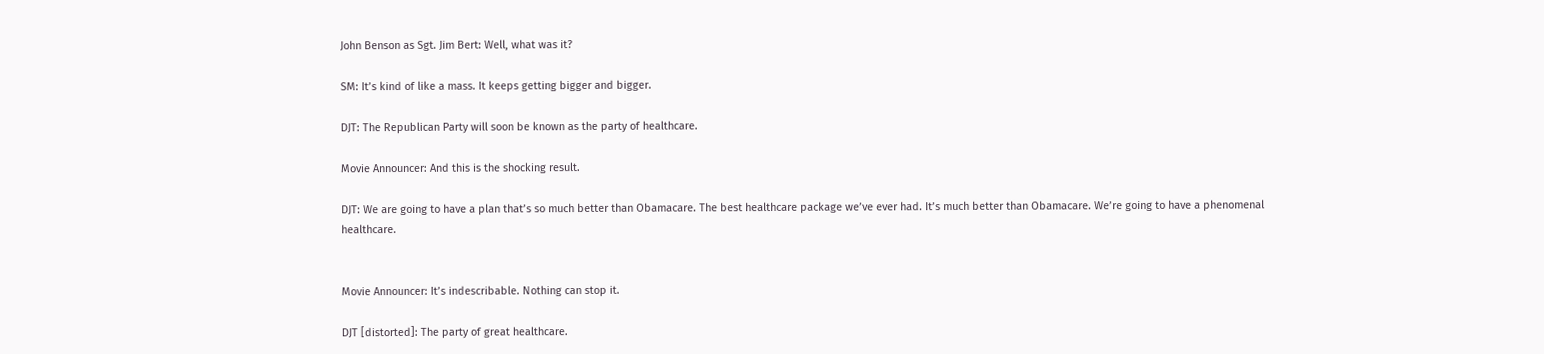John Benson as Sgt. Jim Bert: Well, what was it?

SM: It’s kind of like a mass. It keeps getting bigger and bigger.

DJT: The Republican Party will soon be known as the party of healthcare.

Movie Announcer: And this is the shocking result.

DJT: We are going to have a plan that’s so much better than Obamacare. The best healthcare package we’ve ever had. It’s much better than Obamacare. We’re going to have a phenomenal healthcare.


Movie Announcer: It’s indescribable. Nothing can stop it.

DJT [distorted]: The party of great healthcare.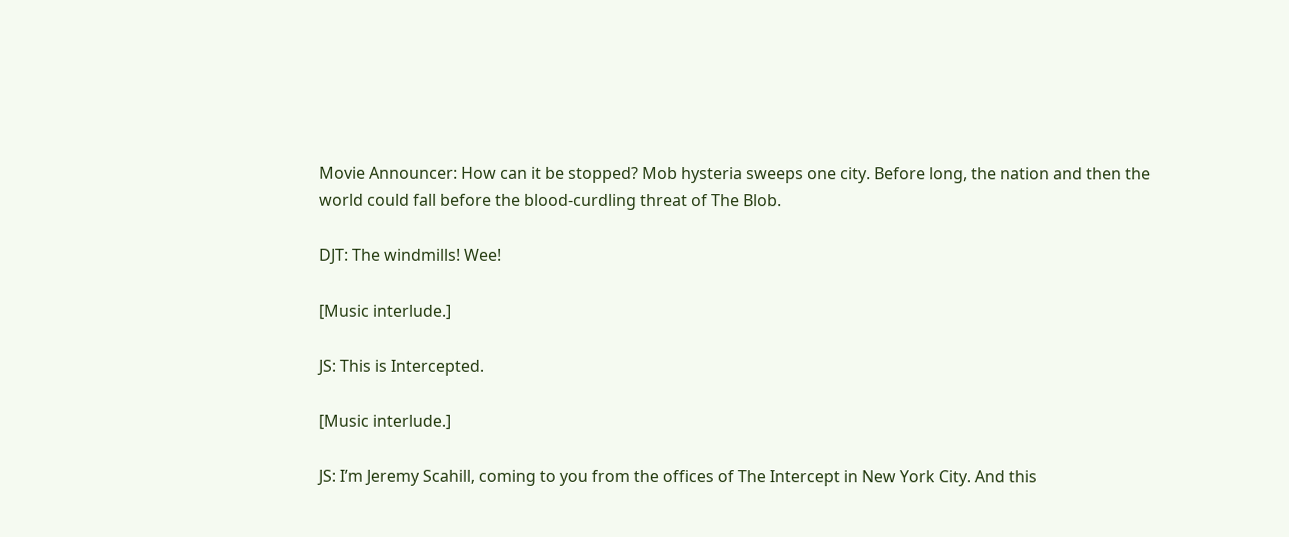Movie Announcer: How can it be stopped? Mob hysteria sweeps one city. Before long, the nation and then the world could fall before the blood-curdling threat of The Blob.

DJT: The windmills! Wee!

[Music interlude.]

JS: This is Intercepted.

[Music interlude.]

JS: I’m Jeremy Scahill, coming to you from the offices of The Intercept in New York City. And this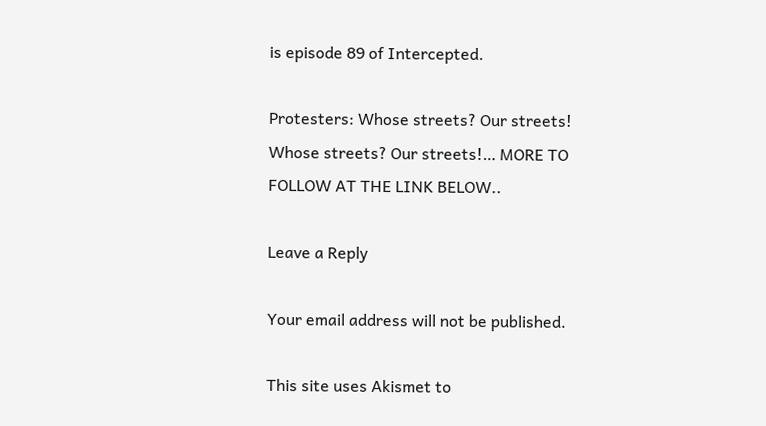is episode 89 of Intercepted.

Protesters: Whose streets? Our streets! Whose streets? Our streets!… MORE TO FOLLOW AT THE LINK BELOW..

Leave a Reply

Your email address will not be published.

This site uses Akismet to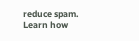reduce spam. Learn how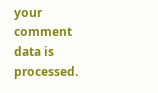your comment data is processed.